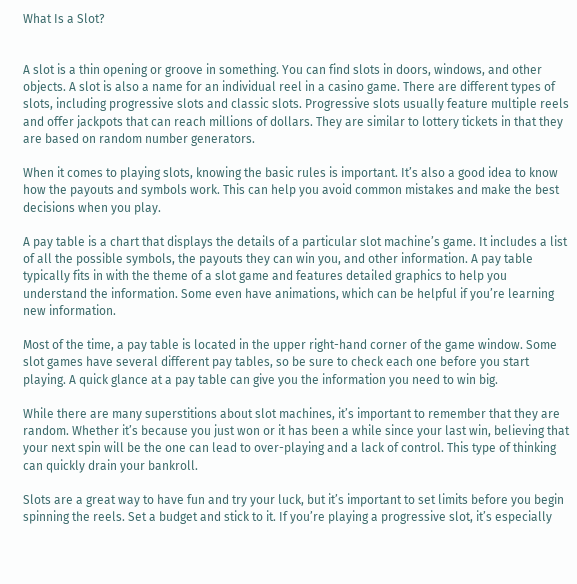What Is a Slot?


A slot is a thin opening or groove in something. You can find slots in doors, windows, and other objects. A slot is also a name for an individual reel in a casino game. There are different types of slots, including progressive slots and classic slots. Progressive slots usually feature multiple reels and offer jackpots that can reach millions of dollars. They are similar to lottery tickets in that they are based on random number generators.

When it comes to playing slots, knowing the basic rules is important. It’s also a good idea to know how the payouts and symbols work. This can help you avoid common mistakes and make the best decisions when you play.

A pay table is a chart that displays the details of a particular slot machine’s game. It includes a list of all the possible symbols, the payouts they can win you, and other information. A pay table typically fits in with the theme of a slot game and features detailed graphics to help you understand the information. Some even have animations, which can be helpful if you’re learning new information.

Most of the time, a pay table is located in the upper right-hand corner of the game window. Some slot games have several different pay tables, so be sure to check each one before you start playing. A quick glance at a pay table can give you the information you need to win big.

While there are many superstitions about slot machines, it’s important to remember that they are random. Whether it’s because you just won or it has been a while since your last win, believing that your next spin will be the one can lead to over-playing and a lack of control. This type of thinking can quickly drain your bankroll.

Slots are a great way to have fun and try your luck, but it’s important to set limits before you begin spinning the reels. Set a budget and stick to it. If you’re playing a progressive slot, it’s especially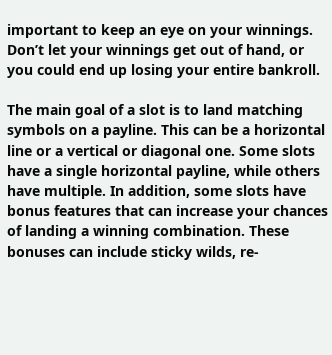important to keep an eye on your winnings. Don’t let your winnings get out of hand, or you could end up losing your entire bankroll.

The main goal of a slot is to land matching symbols on a payline. This can be a horizontal line or a vertical or diagonal one. Some slots have a single horizontal payline, while others have multiple. In addition, some slots have bonus features that can increase your chances of landing a winning combination. These bonuses can include sticky wilds, re-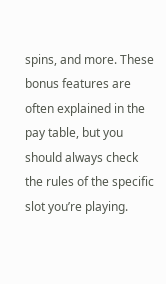spins, and more. These bonus features are often explained in the pay table, but you should always check the rules of the specific slot you’re playing.